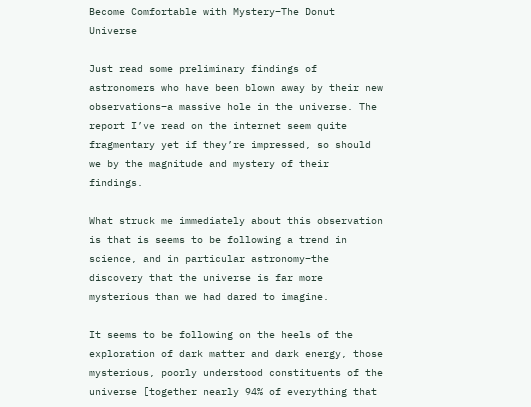Become Comfortable with Mystery–The Donut Universe

Just read some preliminary findings of astronomers who have been blown away by their new observations–a massive hole in the universe. The report I’ve read on the internet seem quite fragmentary yet if they’re impressed, so should we by the magnitude and mystery of their findings.

What struck me immediately about this observation is that is seems to be following a trend in science, and in particular astronomy–the discovery that the universe is far more mysterious than we had dared to imagine.

It seems to be following on the heels of the exploration of dark matter and dark energy, those mysterious, poorly understood constituents of the universe [together nearly 94% of everything that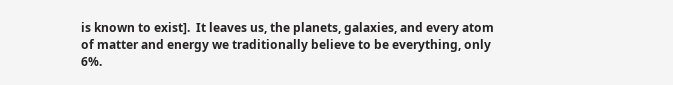is known to exist].  It leaves us, the planets, galaxies, and every atom of matter and energy we traditionally believe to be everything, only 6%.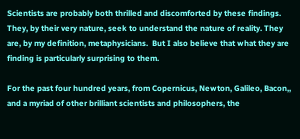Scientists are probably both thrilled and discomforted by these findings. They, by their very nature, seek to understand the nature of reality. They are, by my definition, metaphysicians.  But I also believe that what they are finding is particularly surprising to them.

For the past four hundred years, from Copernicus, Newton, Galileo, Bacon,, and a myriad of other brilliant scientists and philosophers, the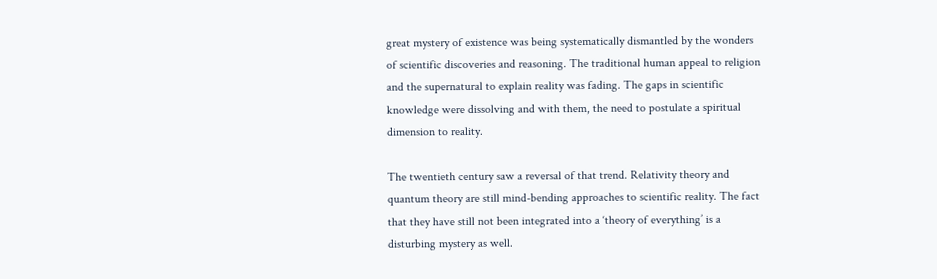great mystery of existence was being systematically dismantled by the wonders of scientific discoveries and reasoning. The traditional human appeal to religion and the supernatural to explain reality was fading. The gaps in scientific knowledge were dissolving and with them, the need to postulate a spiritual dimension to reality.

The twentieth century saw a reversal of that trend. Relativity theory and quantum theory are still mind-bending approaches to scientific reality. The fact that they have still not been integrated into a ‘theory of everything’ is a disturbing mystery as well.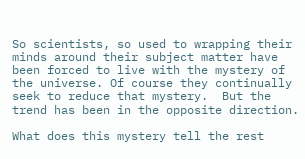So scientists, so used to wrapping their minds around their subject matter have been forced to live with the mystery of the universe. Of course they continually seek to reduce that mystery.  But the trend has been in the opposite direction.

What does this mystery tell the rest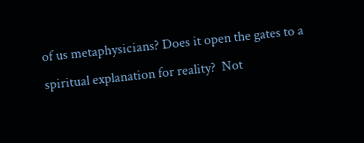of us metaphysicians? Does it open the gates to a spiritual explanation for reality?  Not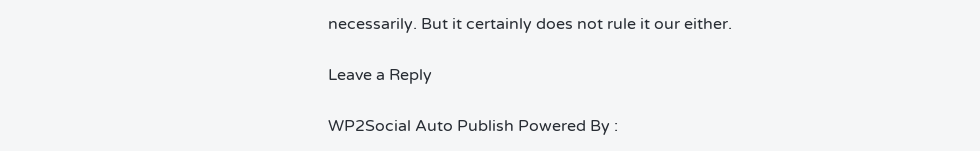necessarily. But it certainly does not rule it our either.

Leave a Reply

WP2Social Auto Publish Powered By :